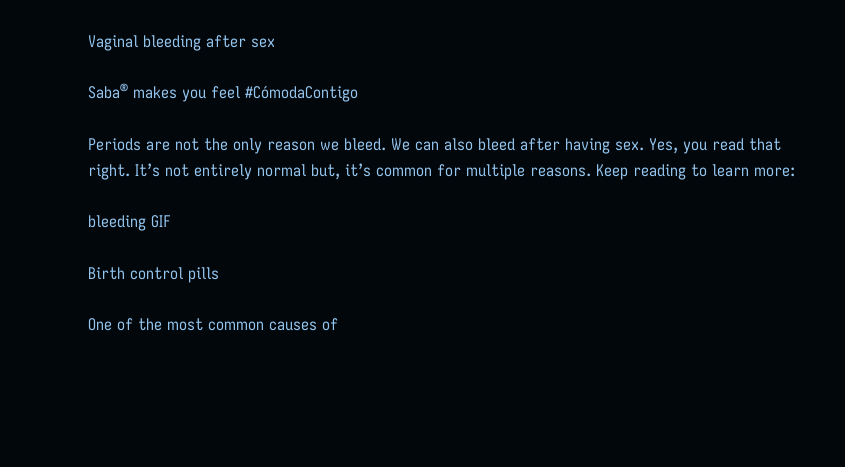Vaginal bleeding after sex

Saba® makes you feel #CómodaContigo

Periods are not the only reason we bleed. We can also bleed after having sex. Yes, you read that right. It’s not entirely normal but, it’s common for multiple reasons. Keep reading to learn more:

bleeding GIF

Birth control pills

One of the most common causes of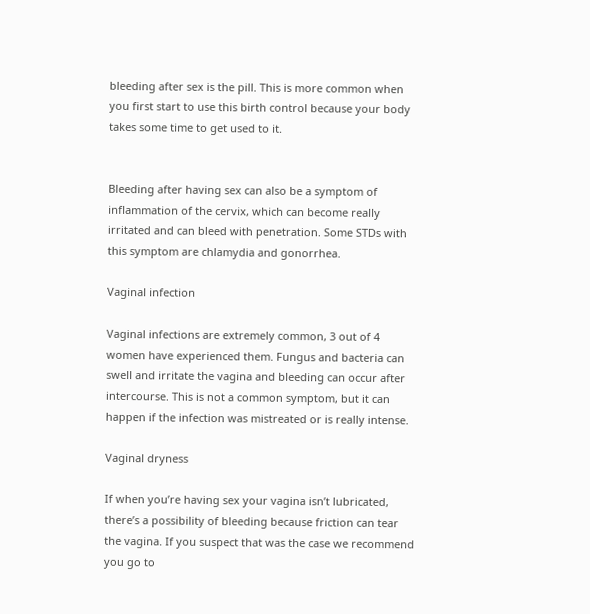bleeding after sex is the pill. This is more common when you first start to use this birth control because your body takes some time to get used to it.


Bleeding after having sex can also be a symptom of inflammation of the cervix, which can become really irritated and can bleed with penetration. Some STDs with this symptom are chlamydia and gonorrhea.

Vaginal infection

Vaginal infections are extremely common, 3 out of 4 women have experienced them. Fungus and bacteria can swell and irritate the vagina and bleeding can occur after intercourse. This is not a common symptom, but it can happen if the infection was mistreated or is really intense.

Vaginal dryness

If when you’re having sex your vagina isn’t lubricated, there’s a possibility of bleeding because friction can tear the vagina. If you suspect that was the case we recommend you go to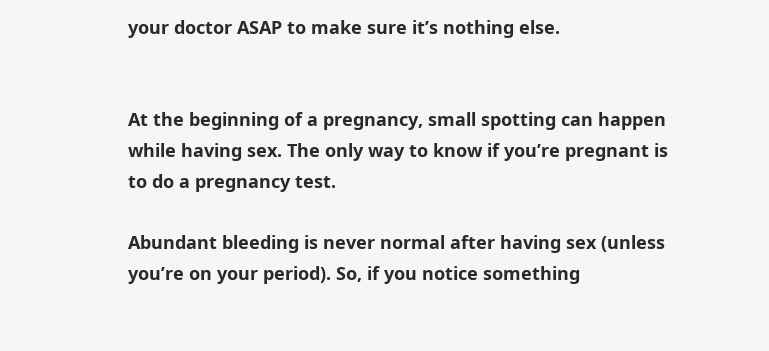your doctor ASAP to make sure it’s nothing else.


At the beginning of a pregnancy, small spotting can happen while having sex. The only way to know if you’re pregnant is to do a pregnancy test.

Abundant bleeding is never normal after having sex (unless you’re on your period). So, if you notice something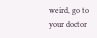weird, go to your doctor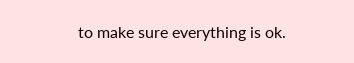to make sure everything is ok.